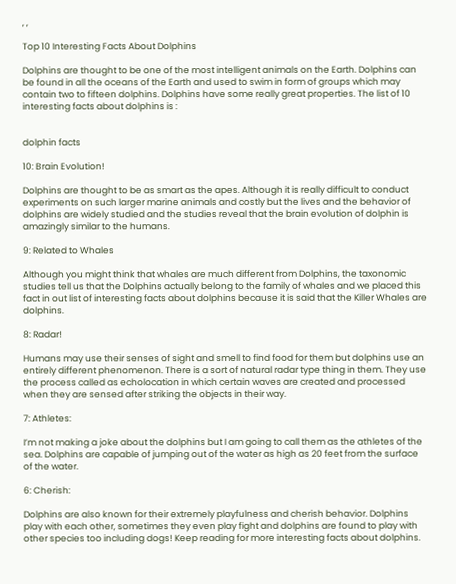, ,

Top 10 Interesting Facts About Dolphins

Dolphins are thought to be one of the most intelligent animals on the Earth. Dolphins can be found in all the oceans of the Earth and used to swim in form of groups which may contain two to fifteen dolphins. Dolphins have some really great properties. The list of 10 interesting facts about dolphins is :


dolphin facts

10: Brain Evolution!

Dolphins are thought to be as smart as the apes. Although it is really difficult to conduct experiments on such larger marine animals and costly but the lives and the behavior of dolphins are widely studied and the studies reveal that the brain evolution of dolphin is amazingly similar to the humans.

9: Related to Whales

Although you might think that whales are much different from Dolphins, the taxonomic studies tell us that the Dolphins actually belong to the family of whales and we placed this fact in out list of interesting facts about dolphins because it is said that the Killer Whales are dolphins.

8: Radar!

Humans may use their senses of sight and smell to find food for them but dolphins use an entirely different phenomenon. There is a sort of natural radar type thing in them. They use the process called as echolocation in which certain waves are created and processed when they are sensed after striking the objects in their way.

7: Athletes:

I’m not making a joke about the dolphins but I am going to call them as the athletes of the sea. Dolphins are capable of jumping out of the water as high as 20 feet from the surface of the water.

6: Cherish:

Dolphins are also known for their extremely playfulness and cherish behavior. Dolphins play with each other, sometimes they even play fight and dolphins are found to play with other species too including dogs! Keep reading for more interesting facts about dolphins.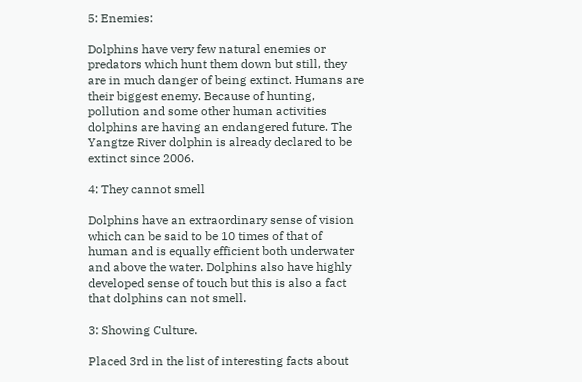5: Enemies:

Dolphins have very few natural enemies or predators which hunt them down but still, they are in much danger of being extinct. Humans are their biggest enemy. Because of hunting, pollution and some other human activities dolphins are having an endangered future. The Yangtze River dolphin is already declared to be extinct since 2006.

4: They cannot smell

Dolphins have an extraordinary sense of vision which can be said to be 10 times of that of human and is equally efficient both underwater and above the water. Dolphins also have highly developed sense of touch but this is also a fact that dolphins can not smell.

3: Showing Culture.

Placed 3rd in the list of interesting facts about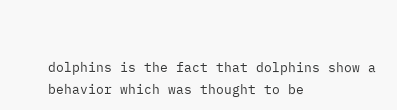dolphins is the fact that dolphins show a behavior which was thought to be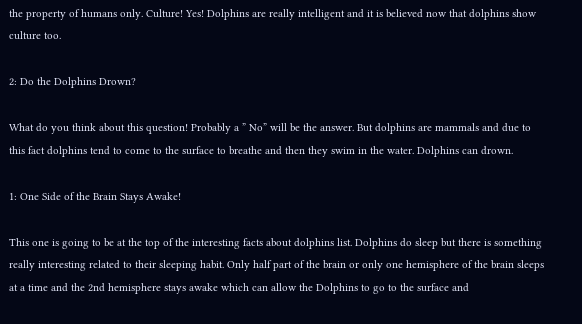the property of humans only. Culture! Yes! Dolphins are really intelligent and it is believed now that dolphins show culture too.

2: Do the Dolphins Drown?

What do you think about this question! Probably a ” No” will be the answer. But dolphins are mammals and due to this fact dolphins tend to come to the surface to breathe and then they swim in the water. Dolphins can drown.

1: One Side of the Brain Stays Awake!

This one is going to be at the top of the interesting facts about dolphins list. Dolphins do sleep but there is something really interesting related to their sleeping habit. Only half part of the brain or only one hemisphere of the brain sleeps at a time and the 2nd hemisphere stays awake which can allow the Dolphins to go to the surface and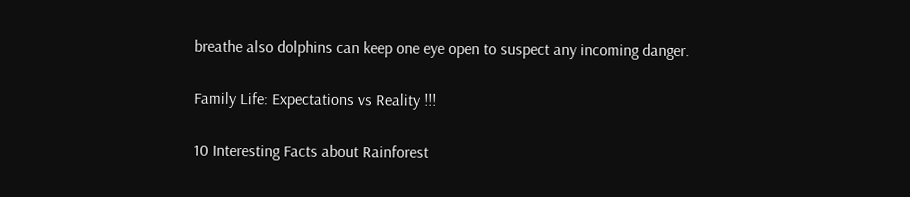breathe also dolphins can keep one eye open to suspect any incoming danger.

Family Life: Expectations vs Reality !!!

10 Interesting Facts about Rainforest